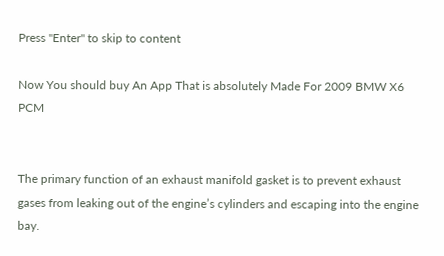Press "Enter" to skip to content

Now You should buy An App That is absolutely Made For 2009 BMW X6 PCM


The primary function of an exhaust manifold gasket is to prevent exhaust gases from leaking out of the engine’s cylinders and escaping into the engine bay.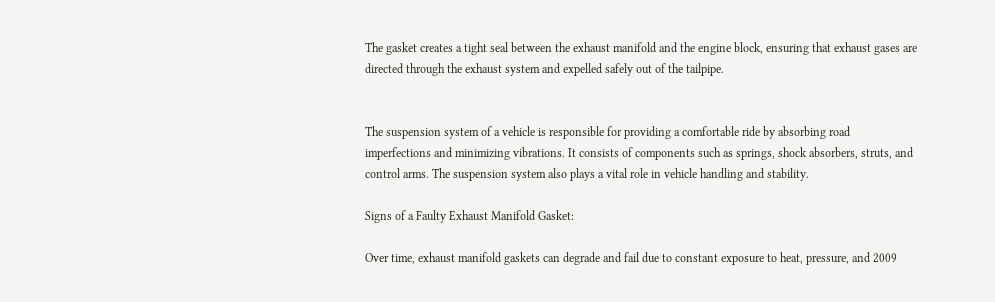The gasket creates a tight seal between the exhaust manifold and the engine block, ensuring that exhaust gases are directed through the exhaust system and expelled safely out of the tailpipe.


The suspension system of a vehicle is responsible for providing a comfortable ride by absorbing road imperfections and minimizing vibrations. It consists of components such as springs, shock absorbers, struts, and control arms. The suspension system also plays a vital role in vehicle handling and stability.

Signs of a Faulty Exhaust Manifold Gasket:

Over time, exhaust manifold gaskets can degrade and fail due to constant exposure to heat, pressure, and 2009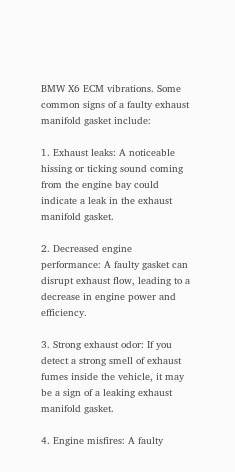BMW X6 ECM vibrations. Some common signs of a faulty exhaust manifold gasket include:

1. Exhaust leaks: A noticeable hissing or ticking sound coming from the engine bay could indicate a leak in the exhaust manifold gasket.

2. Decreased engine performance: A faulty gasket can disrupt exhaust flow, leading to a decrease in engine power and efficiency.

3. Strong exhaust odor: If you detect a strong smell of exhaust fumes inside the vehicle, it may be a sign of a leaking exhaust manifold gasket.

4. Engine misfires: A faulty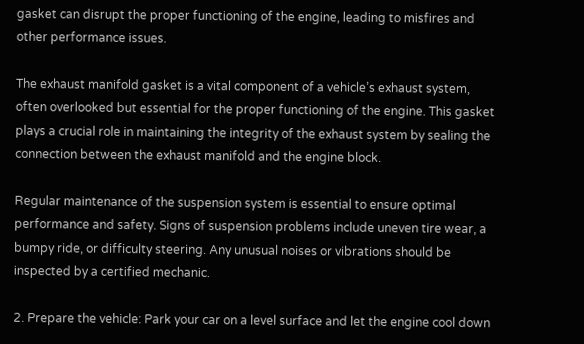gasket can disrupt the proper functioning of the engine, leading to misfires and other performance issues.

The exhaust manifold gasket is a vital component of a vehicle’s exhaust system, often overlooked but essential for the proper functioning of the engine. This gasket plays a crucial role in maintaining the integrity of the exhaust system by sealing the connection between the exhaust manifold and the engine block.

Regular maintenance of the suspension system is essential to ensure optimal performance and safety. Signs of suspension problems include uneven tire wear, a bumpy ride, or difficulty steering. Any unusual noises or vibrations should be inspected by a certified mechanic.

2. Prepare the vehicle: Park your car on a level surface and let the engine cool down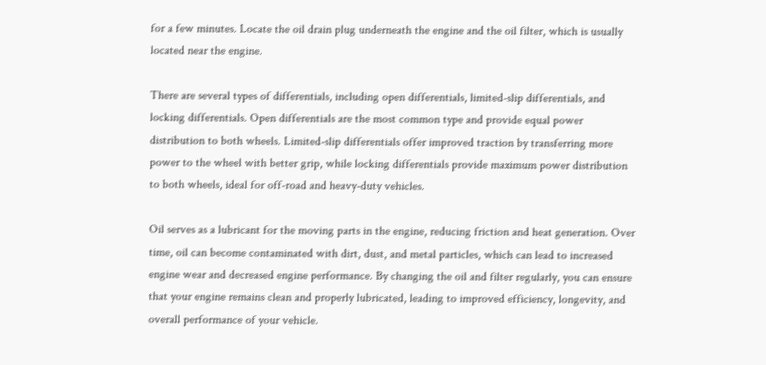for a few minutes. Locate the oil drain plug underneath the engine and the oil filter, which is usually located near the engine.

There are several types of differentials, including open differentials, limited-slip differentials, and locking differentials. Open differentials are the most common type and provide equal power distribution to both wheels. Limited-slip differentials offer improved traction by transferring more power to the wheel with better grip, while locking differentials provide maximum power distribution to both wheels, ideal for off-road and heavy-duty vehicles.

Oil serves as a lubricant for the moving parts in the engine, reducing friction and heat generation. Over time, oil can become contaminated with dirt, dust, and metal particles, which can lead to increased engine wear and decreased engine performance. By changing the oil and filter regularly, you can ensure that your engine remains clean and properly lubricated, leading to improved efficiency, longevity, and overall performance of your vehicle.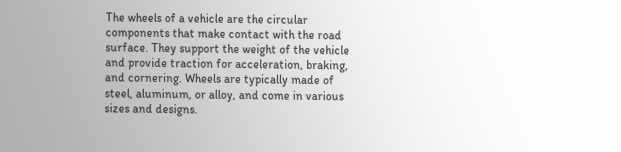The wheels of a vehicle are the circular components that make contact with the road surface. They support the weight of the vehicle and provide traction for acceleration, braking, and cornering. Wheels are typically made of steel, aluminum, or alloy, and come in various sizes and designs.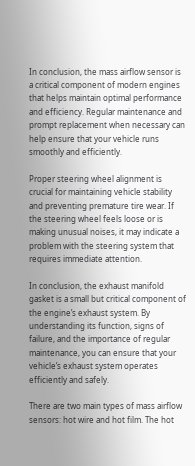In conclusion, the mass airflow sensor is a critical component of modern engines that helps maintain optimal performance and efficiency. Regular maintenance and prompt replacement when necessary can help ensure that your vehicle runs smoothly and efficiently.

Proper steering wheel alignment is crucial for maintaining vehicle stability and preventing premature tire wear. If the steering wheel feels loose or is making unusual noises, it may indicate a problem with the steering system that requires immediate attention.

In conclusion, the exhaust manifold gasket is a small but critical component of the engine’s exhaust system. By understanding its function, signs of failure, and the importance of regular maintenance, you can ensure that your vehicle’s exhaust system operates efficiently and safely.

There are two main types of mass airflow sensors: hot wire and hot film. The hot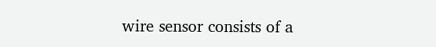wire sensor consists of a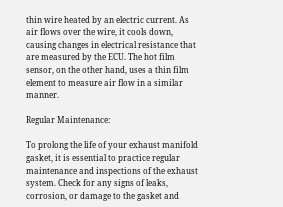thin wire heated by an electric current. As air flows over the wire, it cools down, causing changes in electrical resistance that are measured by the ECU. The hot film sensor, on the other hand, uses a thin film element to measure air flow in a similar manner.

Regular Maintenance:

To prolong the life of your exhaust manifold gasket, it is essential to practice regular maintenance and inspections of the exhaust system. Check for any signs of leaks, corrosion, or damage to the gasket and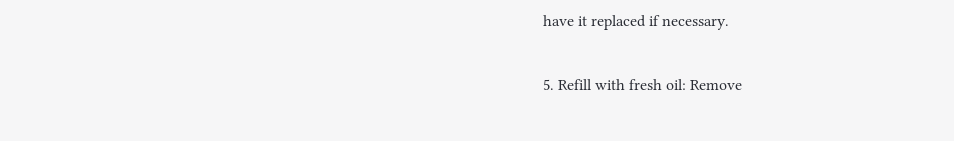have it replaced if necessary.

5. Refill with fresh oil: Remove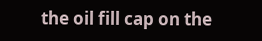the oil fill cap on the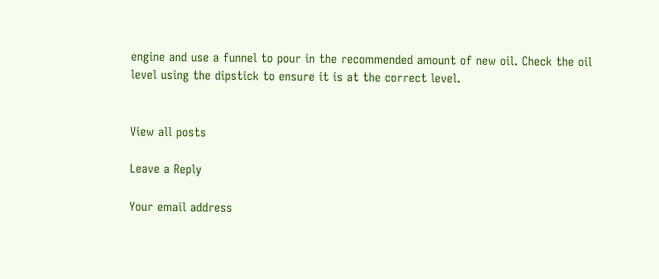engine and use a funnel to pour in the recommended amount of new oil. Check the oil level using the dipstick to ensure it is at the correct level.


View all posts

Leave a Reply

Your email address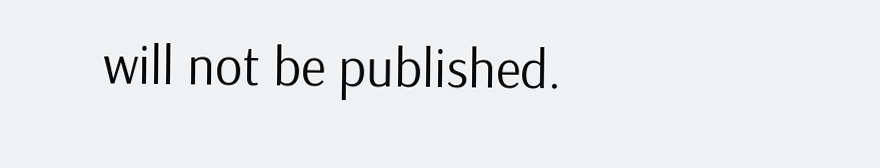will not be published.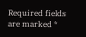Required fields are marked *